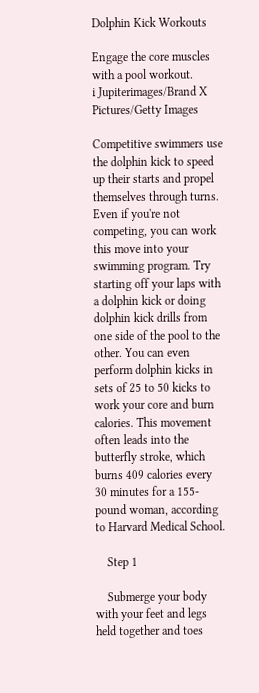Dolphin Kick Workouts

Engage the core muscles with a pool workout.
i Jupiterimages/Brand X Pictures/Getty Images

Competitive swimmers use the dolphin kick to speed up their starts and propel themselves through turns. Even if you're not competing, you can work this move into your swimming program. Try starting off your laps with a dolphin kick or doing dolphin kick drills from one side of the pool to the other. You can even perform dolphin kicks in sets of 25 to 50 kicks to work your core and burn calories. This movement often leads into the butterfly stroke, which burns 409 calories every 30 minutes for a 155-pound woman, according to Harvard Medical School.

    Step 1

    Submerge your body with your feet and legs held together and toes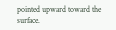pointed upward toward the surface.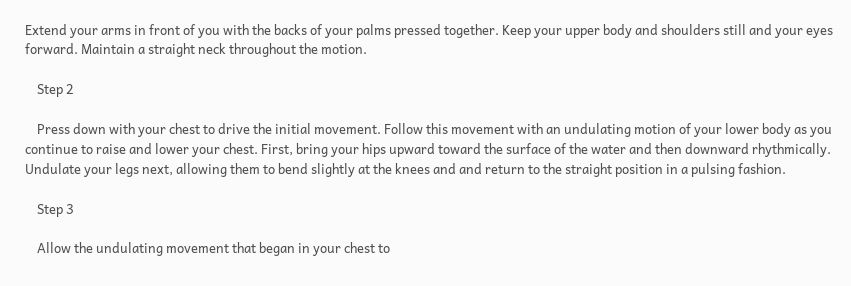Extend your arms in front of you with the backs of your palms pressed together. Keep your upper body and shoulders still and your eyes forward. Maintain a straight neck throughout the motion.

    Step 2

    Press down with your chest to drive the initial movement. Follow this movement with an undulating motion of your lower body as you continue to raise and lower your chest. First, bring your hips upward toward the surface of the water and then downward rhythmically. Undulate your legs next, allowing them to bend slightly at the knees and and return to the straight position in a pulsing fashion.

    Step 3

    Allow the undulating movement that began in your chest to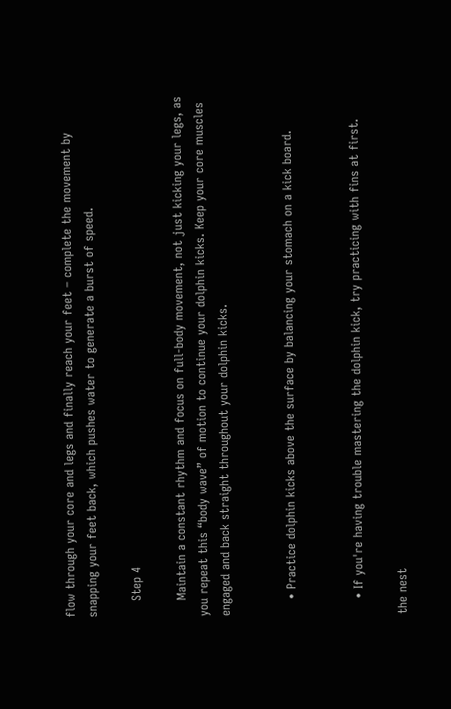flow through your core and legs and finally reach your feet – complete the movement by snapping your feet back, which pushes water to generate a burst of speed.

    Step 4

    Maintain a constant rhythm and focus on full-body movement, not just kicking your legs, as you repeat this “body wave” of motion to continue your dolphin kicks. Keep your core muscles engaged and back straight throughout your dolphin kicks.


    • Practice dolphin kicks above the surface by balancing your stomach on a kick board.


    • If you're having trouble mastering the dolphin kick, try practicing with fins at first.

the nest